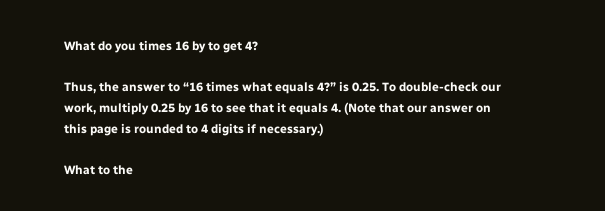What do you times 16 by to get 4?

Thus, the answer to “16 times what equals 4?” is 0.25. To double-check our work, multiply 0.25 by 16 to see that it equals 4. (Note that our answer on this page is rounded to 4 digits if necessary.)

What to the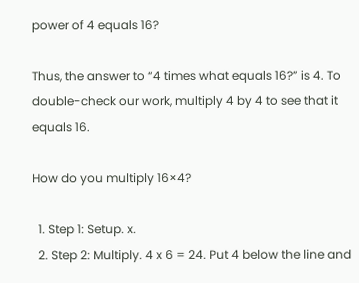power of 4 equals 16?

Thus, the answer to “4 times what equals 16?” is 4. To double-check our work, multiply 4 by 4 to see that it equals 16.

How do you multiply 16×4?

  1. Step 1: Setup. x.
  2. Step 2: Multiply. 4 x 6 = 24. Put 4 below the line and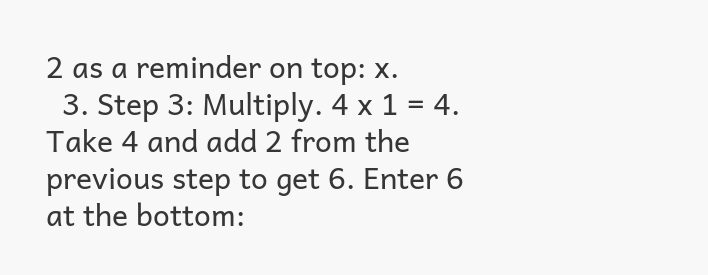2 as a reminder on top: x.
  3. Step 3: Multiply. 4 x 1 = 4. Take 4 and add 2 from the previous step to get 6. Enter 6 at the bottom: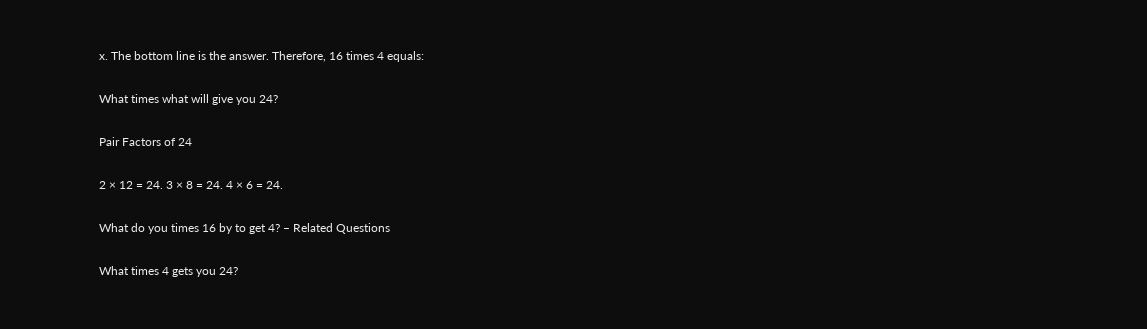x. The bottom line is the answer. Therefore, 16 times 4 equals:

What times what will give you 24?

Pair Factors of 24

2 × 12 = 24. 3 × 8 = 24. 4 × 6 = 24.

What do you times 16 by to get 4? – Related Questions

What times 4 gets you 24?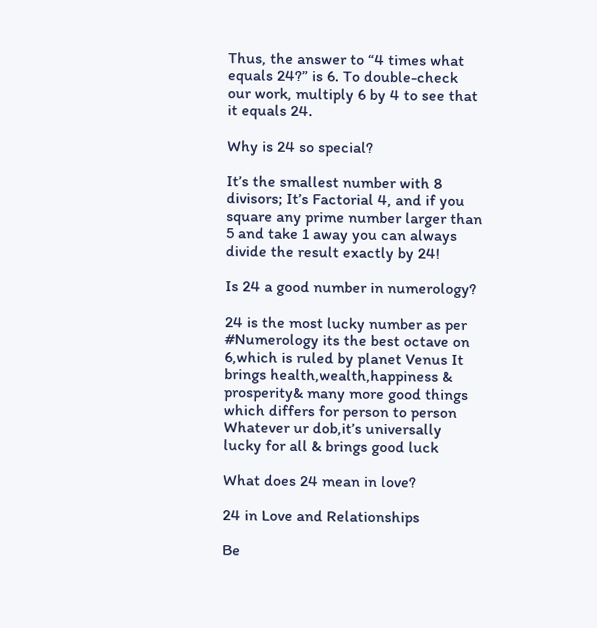Thus, the answer to “4 times what equals 24?” is 6. To double-check our work, multiply 6 by 4 to see that it equals 24.

Why is 24 so special?

It’s the smallest number with 8 divisors; It’s Factorial 4, and if you square any prime number larger than 5 and take 1 away you can always divide the result exactly by 24!

Is 24 a good number in numerology?

24 is the most lucky number as per #Numerology its the best octave on 6,which is ruled by planet Venus It brings health,wealth,happiness & prosperity& many more good things which differs for person to person Whatever ur dob,it’s universally lucky for all & brings good luck

What does 24 mean in love?

24 in Love and Relationships

Be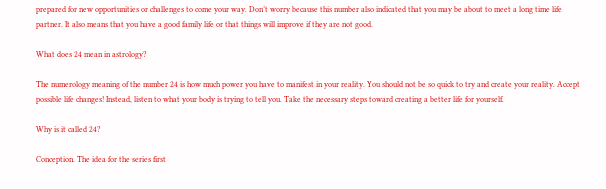prepared for new opportunities or challenges to come your way. Don’t worry because this number also indicated that you may be about to meet a long time life partner. It also means that you have a good family life or that things will improve if they are not good.

What does 24 mean in astrology?

The numerology meaning of the number 24 is how much power you have to manifest in your reality. You should not be so quick to try and create your reality. Accept possible life changes! Instead, listen to what your body is trying to tell you. Take the necessary steps toward creating a better life for yourself.

Why is it called 24?

Conception. The idea for the series first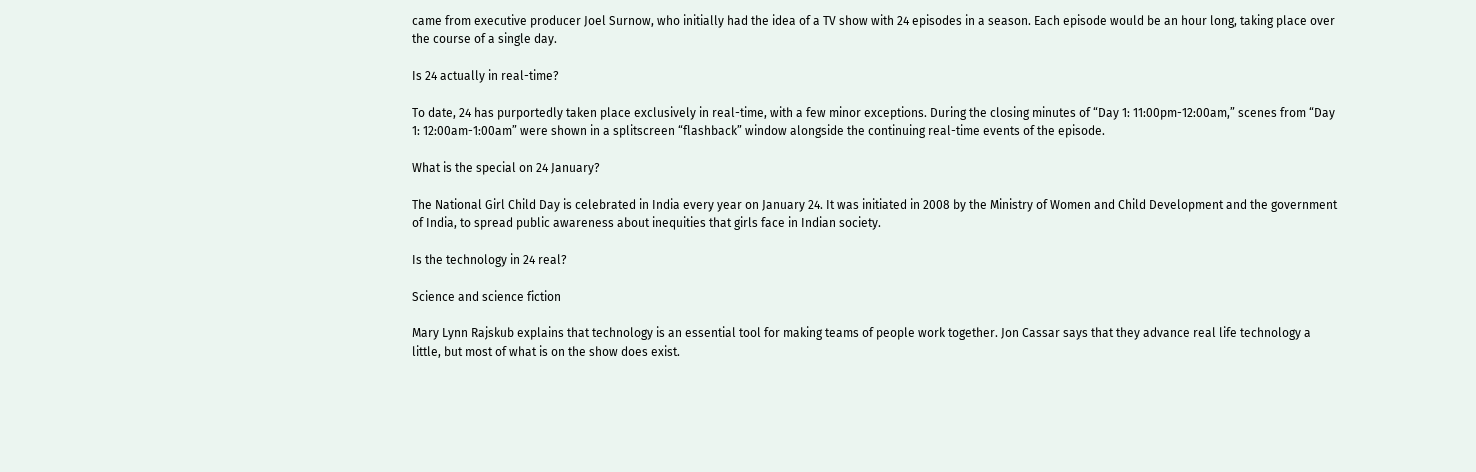came from executive producer Joel Surnow, who initially had the idea of a TV show with 24 episodes in a season. Each episode would be an hour long, taking place over the course of a single day.

Is 24 actually in real-time?

To date, 24 has purportedly taken place exclusively in real-time, with a few minor exceptions. During the closing minutes of “Day 1: 11:00pm-12:00am,” scenes from “Day 1: 12:00am-1:00am” were shown in a splitscreen “flashback” window alongside the continuing real-time events of the episode.

What is the special on 24 January?

The National Girl Child Day is celebrated in India every year on January 24. It was initiated in 2008 by the Ministry of Women and Child Development and the government of India, to spread public awareness about inequities that girls face in Indian society.

Is the technology in 24 real?

Science and science fiction

Mary Lynn Rajskub explains that technology is an essential tool for making teams of people work together. Jon Cassar says that they advance real life technology a little, but most of what is on the show does exist.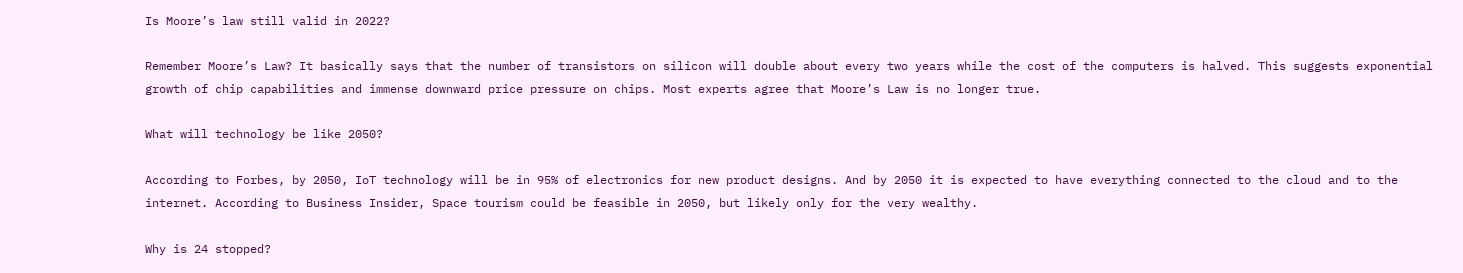Is Moore’s law still valid in 2022?

Remember Moore’s Law? It basically says that the number of transistors on silicon will double about every two years while the cost of the computers is halved. This suggests exponential growth of chip capabilities and immense downward price pressure on chips. Most experts agree that Moore’s Law is no longer true.

What will technology be like 2050?

According to Forbes, by 2050, IoT technology will be in 95% of electronics for new product designs. And by 2050 it is expected to have everything connected to the cloud and to the internet. According to Business Insider, Space tourism could be feasible in 2050, but likely only for the very wealthy.

Why is 24 stopped?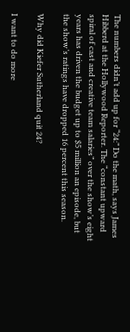The numbers didn’t add up for “24:” Do the math, says James Hibberd at the Hollywood Reporter. The “constant upward spiral of cast and creative team salaries” over the show’s eight years has driven the budget up to $5 million an episode, but the show’s ratings have dropped 16 percent this season.

Why did Kiefer Sutherland quit 24?

I want to do more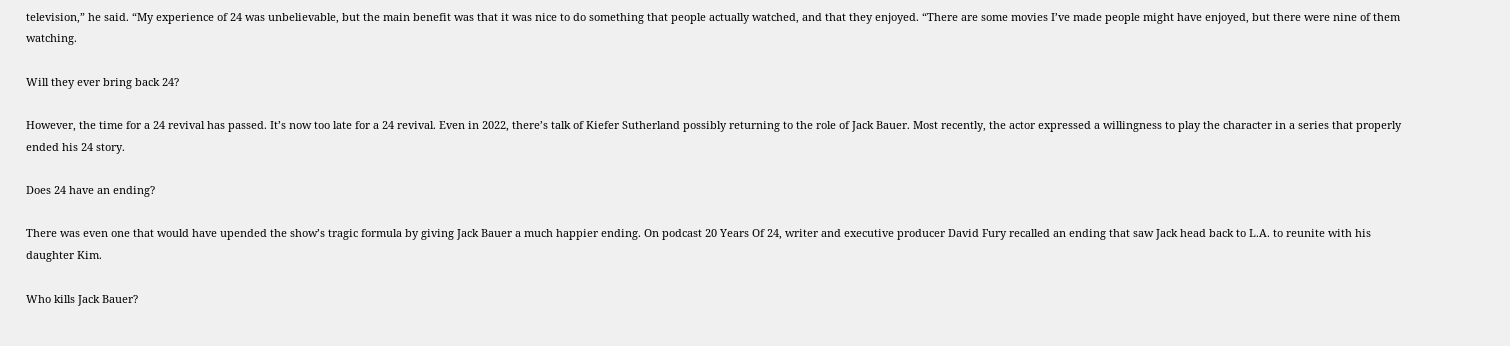television,” he said. “My experience of 24 was unbelievable, but the main benefit was that it was nice to do something that people actually watched, and that they enjoyed. “There are some movies I’ve made people might have enjoyed, but there were nine of them watching.

Will they ever bring back 24?

However, the time for a 24 revival has passed. It’s now too late for a 24 revival. Even in 2022, there’s talk of Kiefer Sutherland possibly returning to the role of Jack Bauer. Most recently, the actor expressed a willingness to play the character in a series that properly ended his 24 story.

Does 24 have an ending?

There was even one that would have upended the show’s tragic formula by giving Jack Bauer a much happier ending. On podcast 20 Years Of 24, writer and executive producer David Fury recalled an ending that saw Jack head back to L.A. to reunite with his daughter Kim.

Who kills Jack Bauer?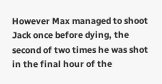However Max managed to shoot Jack once before dying, the second of two times he was shot in the final hour of the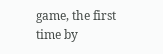game, the first time by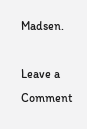Madsen.

Leave a Comment